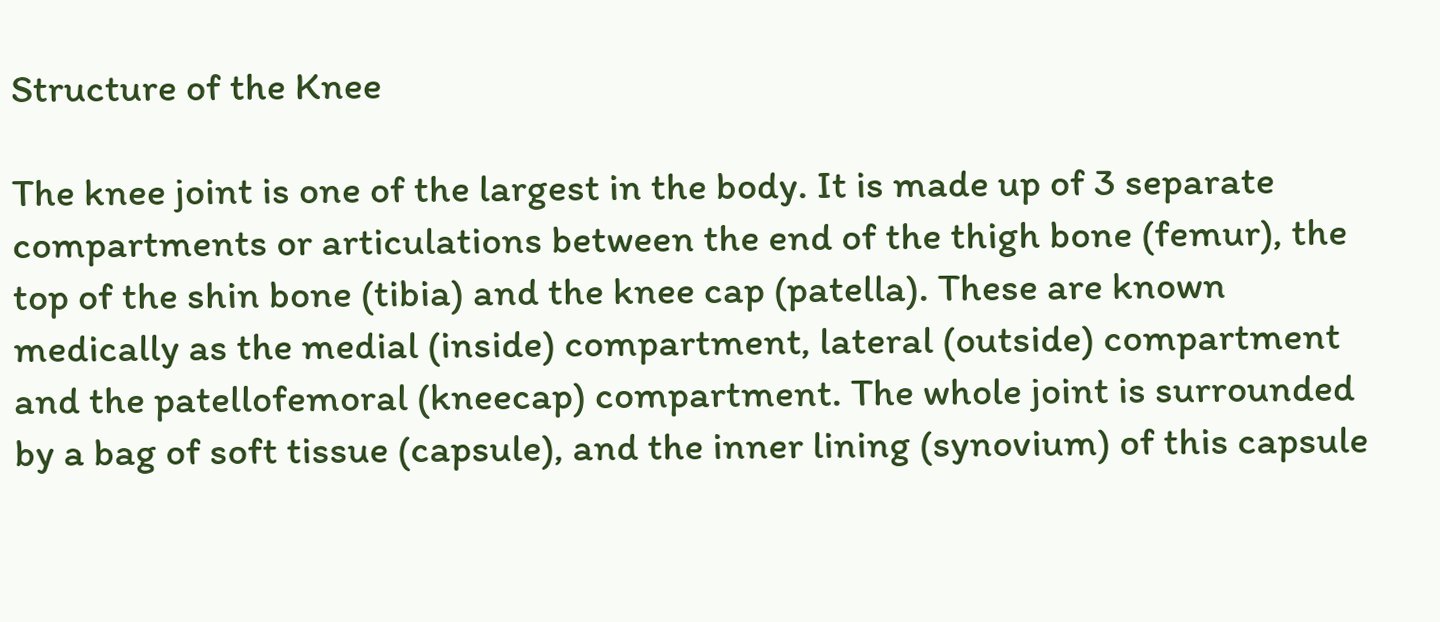Structure of the Knee

The knee joint is one of the largest in the body. It is made up of 3 separate compartments or articulations between the end of the thigh bone (femur), the top of the shin bone (tibia) and the knee cap (patella). These are known medically as the medial (inside) compartment, lateral (outside) compartment and the patellofemoral (kneecap) compartment. The whole joint is surrounded by a bag of soft tissue (capsule), and the inner lining (synovium) of this capsule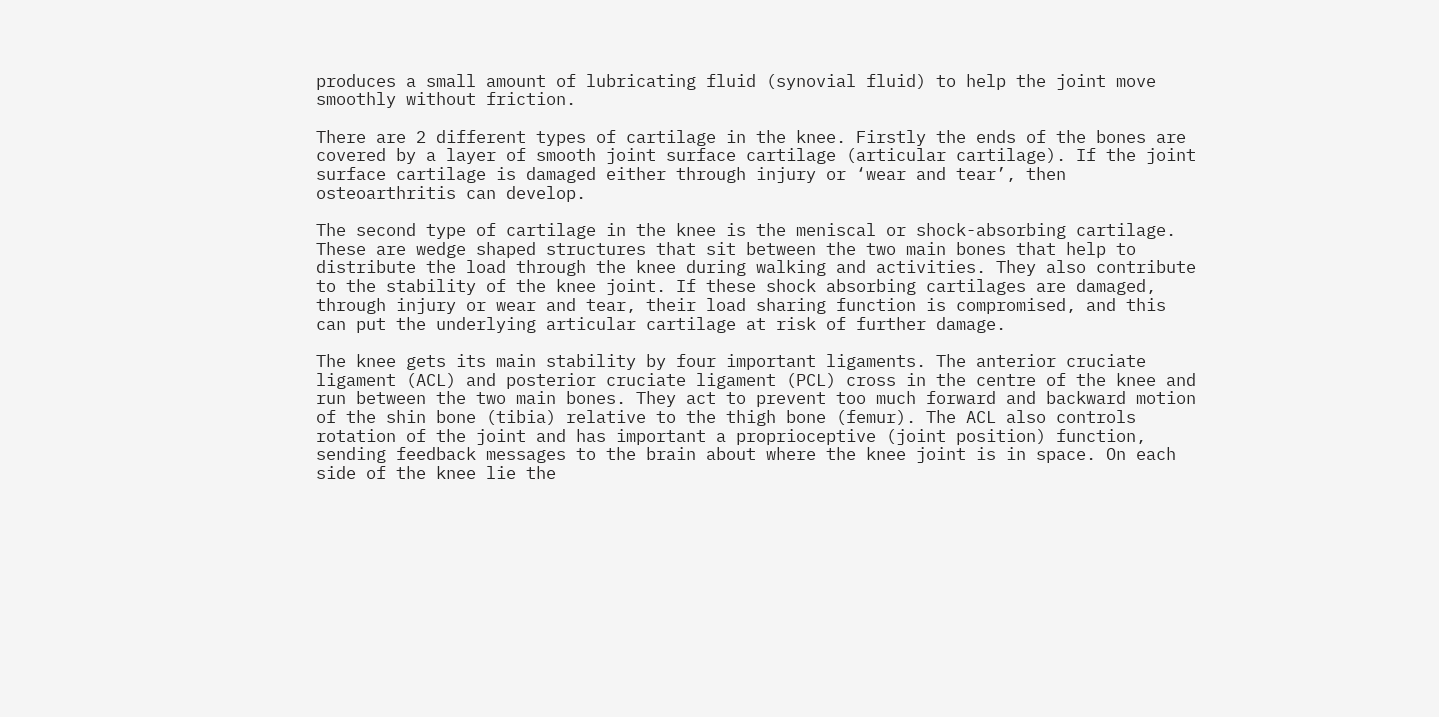produces a small amount of lubricating fluid (synovial fluid) to help the joint move smoothly without friction.

There are 2 different types of cartilage in the knee. Firstly the ends of the bones are covered by a layer of smooth joint surface cartilage (articular cartilage). If the joint surface cartilage is damaged either through injury or ‘wear and tear’, then osteoarthritis can develop.

The second type of cartilage in the knee is the meniscal or shock-absorbing cartilage. These are wedge shaped structures that sit between the two main bones that help to distribute the load through the knee during walking and activities. They also contribute to the stability of the knee joint. If these shock absorbing cartilages are damaged, through injury or wear and tear, their load sharing function is compromised, and this can put the underlying articular cartilage at risk of further damage.

The knee gets its main stability by four important ligaments. The anterior cruciate ligament (ACL) and posterior cruciate ligament (PCL) cross in the centre of the knee and run between the two main bones. They act to prevent too much forward and backward motion of the shin bone (tibia) relative to the thigh bone (femur). The ACL also controls rotation of the joint and has important a proprioceptive (joint position) function, sending feedback messages to the brain about where the knee joint is in space. On each side of the knee lie the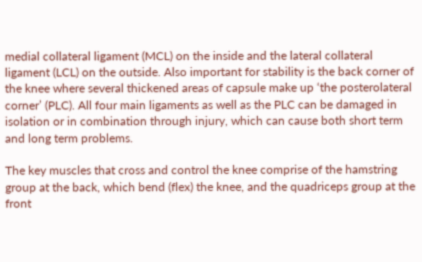medial collateral ligament (MCL) on the inside and the lateral collateral ligament (LCL) on the outside. Also important for stability is the back corner of the knee where several thickened areas of capsule make up ‘the posterolateral corner’ (PLC). All four main ligaments as well as the PLC can be damaged in isolation or in combination through injury, which can cause both short term and long term problems.

The key muscles that cross and control the knee comprise of the hamstring group at the back, which bend (flex) the knee, and the quadriceps group at the front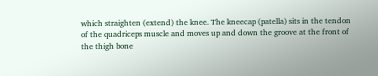which straighten (extend) the knee. The kneecap (patella) sits in the tendon of the quadriceps muscle and moves up and down the groove at the front of the thigh bone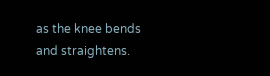as the knee bends and straightens.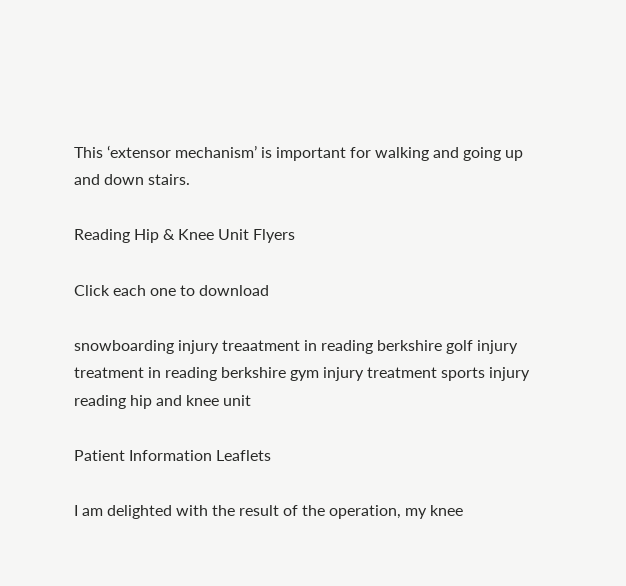This ‘extensor mechanism’ is important for walking and going up and down stairs.

Reading Hip & Knee Unit Flyers

Click each one to download

snowboarding injury treaatment in reading berkshire golf injury treatment in reading berkshire gym injury treatment sports injury reading hip and knee unit

Patient Information Leaflets

I am delighted with the result of the operation, my knee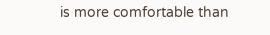is more comfortable than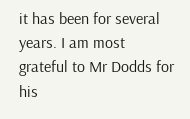it has been for several years. I am most grateful to Mr Dodds for his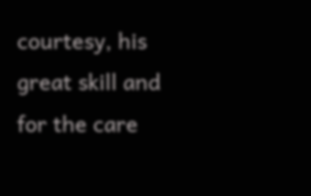courtesy, his great skill and for the care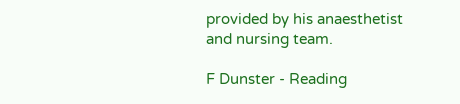provided by his anaesthetist and nursing team.

F Dunster - Reading